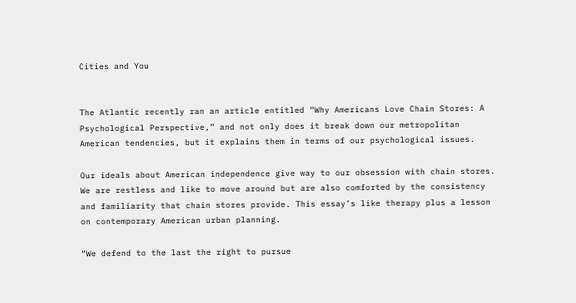Cities and You


The Atlantic recently ran an article entitled “Why Americans Love Chain Stores: A Psychological Perspective,” and not only does it break down our metropolitan American tendencies, but it explains them in terms of our psychological issues.

Our ideals about American independence give way to our obsession with chain stores. We are restless and like to move around but are also comforted by the consistency and familiarity that chain stores provide. This essay’s like therapy plus a lesson on contemporary American urban planning.

“We defend to the last the right to pursue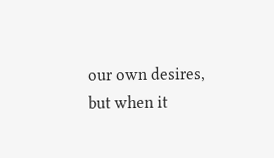our own desires, but when it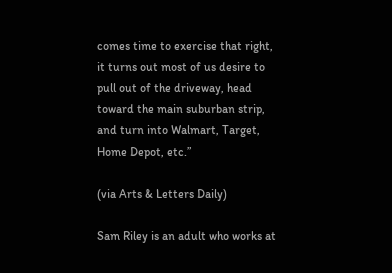comes time to exercise that right, it turns out most of us desire to pull out of the driveway, head toward the main suburban strip, and turn into Walmart, Target, Home Depot, etc.”

(via Arts & Letters Daily)

Sam Riley is an adult who works at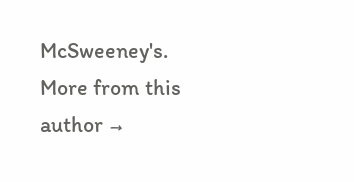McSweeney's. More from this author →